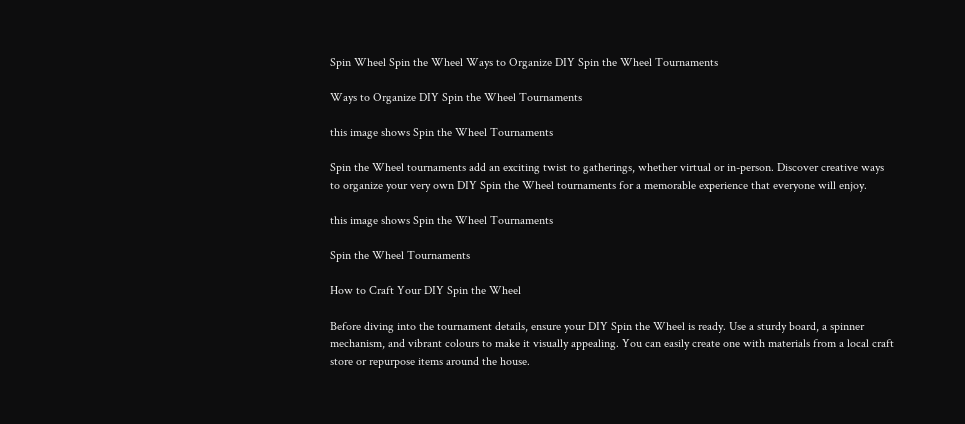Spin Wheel Spin the Wheel Ways to Organize DIY Spin the Wheel Tournaments

Ways to Organize DIY Spin the Wheel Tournaments

this image shows Spin the Wheel Tournaments

Spin the Wheel tournaments add an exciting twist to gatherings, whether virtual or in-person. Discover creative ways to organize your very own DIY Spin the Wheel tournaments for a memorable experience that everyone will enjoy.

this image shows Spin the Wheel Tournaments

Spin the Wheel Tournaments

How to Craft Your DIY Spin the Wheel

Before diving into the tournament details, ensure your DIY Spin the Wheel is ready. Use a sturdy board, a spinner mechanism, and vibrant colours to make it visually appealing. You can easily create one with materials from a local craft store or repurpose items around the house.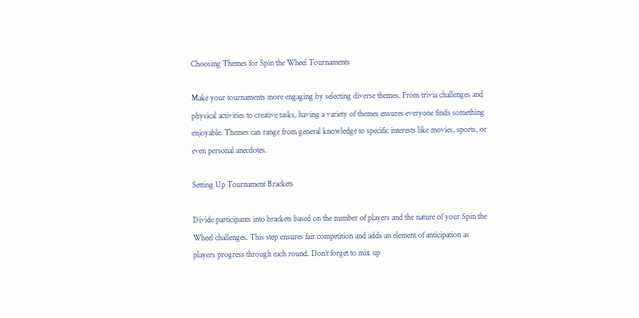Choosing Themes for Spin the Wheel Tournaments

Make your tournaments more engaging by selecting diverse themes. From trivia challenges and physical activities to creative tasks, having a variety of themes ensures everyone finds something enjoyable. Themes can range from general knowledge to specific interests like movies, sports, or even personal anecdotes.

Setting Up Tournament Brackets

Divide participants into brackets based on the number of players and the nature of your Spin the Wheel challenges. This step ensures fair competition and adds an element of anticipation as players progress through each round. Don’t forget to mix up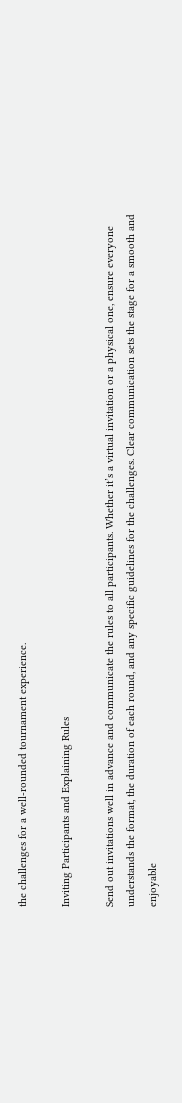the challenges for a well-rounded tournament experience.

Inviting Participants and Explaining Rules

Send out invitations well in advance and communicate the rules to all participants. Whether it’s a virtual invitation or a physical one, ensure everyone understands the format, the duration of each round, and any specific guidelines for the challenges. Clear communication sets the stage for a smooth and enjoyable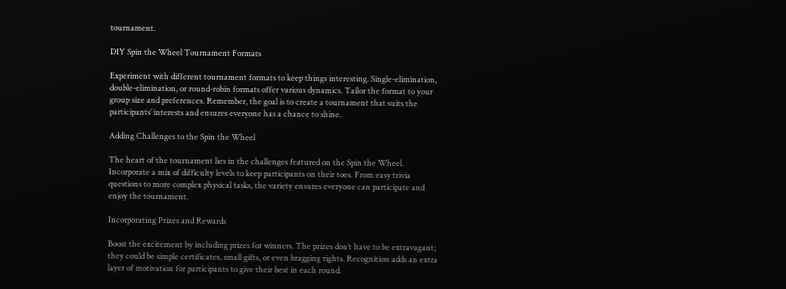tournament.

DIY Spin the Wheel Tournament Formats

Experiment with different tournament formats to keep things interesting. Single-elimination, double-elimination, or round-robin formats offer various dynamics. Tailor the format to your group size and preferences. Remember, the goal is to create a tournament that suits the participants’ interests and ensures everyone has a chance to shine.

Adding Challenges to the Spin the Wheel

The heart of the tournament lies in the challenges featured on the Spin the Wheel. Incorporate a mix of difficulty levels to keep participants on their toes. From easy trivia questions to more complex physical tasks, the variety ensures everyone can participate and enjoy the tournament.

Incorporating Prizes and Rewards

Boost the excitement by including prizes for winners. The prizes don’t have to be extravagant; they could be simple certificates, small gifts, or even bragging rights. Recognition adds an extra layer of motivation for participants to give their best in each round.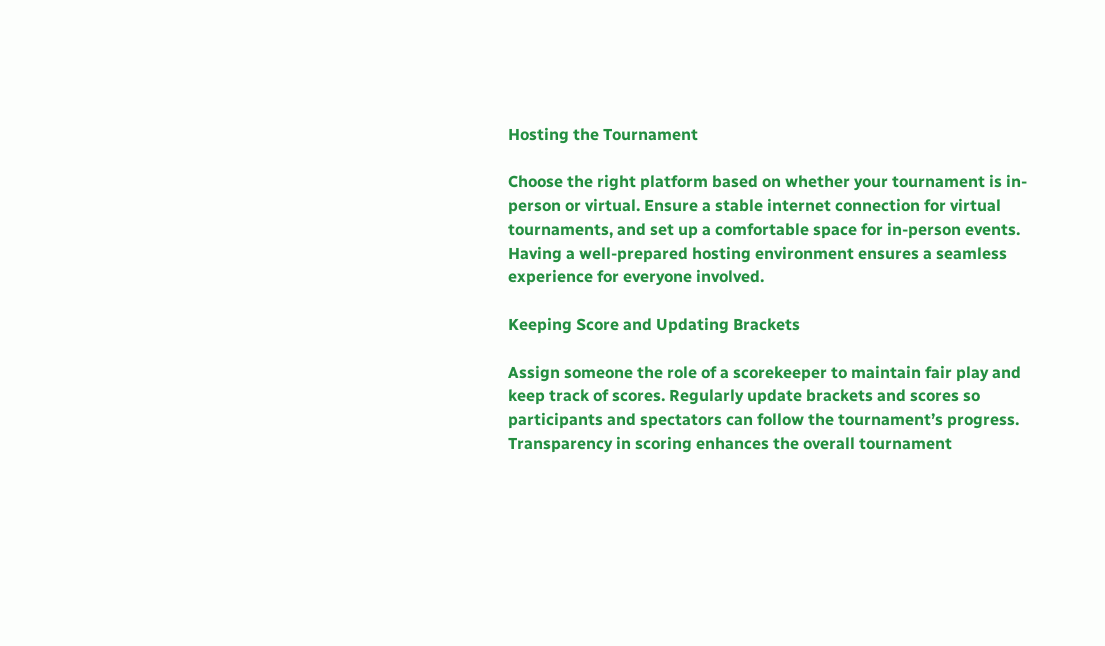Hosting the Tournament

Choose the right platform based on whether your tournament is in-person or virtual. Ensure a stable internet connection for virtual tournaments, and set up a comfortable space for in-person events. Having a well-prepared hosting environment ensures a seamless experience for everyone involved.

Keeping Score and Updating Brackets

Assign someone the role of a scorekeeper to maintain fair play and keep track of scores. Regularly update brackets and scores so participants and spectators can follow the tournament’s progress. Transparency in scoring enhances the overall tournament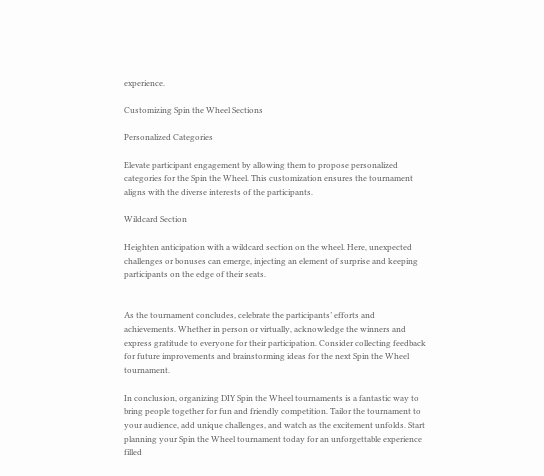experience.

Customizing Spin the Wheel Sections

Personalized Categories

Elevate participant engagement by allowing them to propose personalized categories for the Spin the Wheel. This customization ensures the tournament aligns with the diverse interests of the participants.

Wildcard Section

Heighten anticipation with a wildcard section on the wheel. Here, unexpected challenges or bonuses can emerge, injecting an element of surprise and keeping participants on the edge of their seats.


As the tournament concludes, celebrate the participants’ efforts and achievements. Whether in person or virtually, acknowledge the winners and express gratitude to everyone for their participation. Consider collecting feedback for future improvements and brainstorming ideas for the next Spin the Wheel tournament.

In conclusion, organizing DIY Spin the Wheel tournaments is a fantastic way to bring people together for fun and friendly competition. Tailor the tournament to your audience, add unique challenges, and watch as the excitement unfolds. Start planning your Spin the Wheel tournament today for an unforgettable experience filled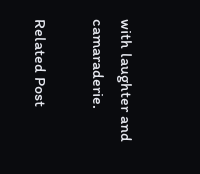with laughter and camaraderie.

Related Post